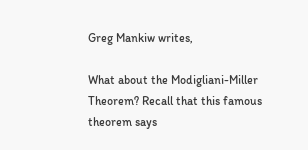Greg Mankiw writes,

What about the Modigliani-Miller Theorem? Recall that this famous theorem says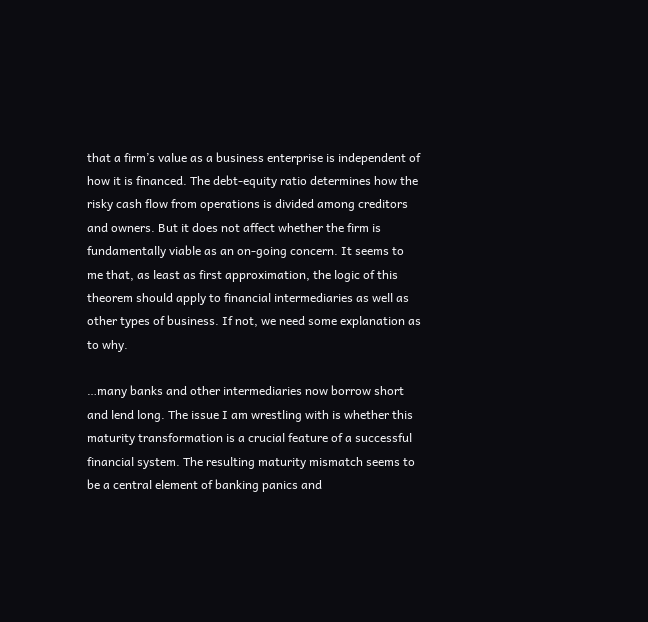that a firm’s value as a business enterprise is independent of how it is financed. The debt-equity ratio determines how the risky cash flow from operations is divided among creditors and owners. But it does not affect whether the firm is fundamentally viable as an on-going concern. It seems to me that, as least as first approximation, the logic of this theorem should apply to financial intermediaries as well as other types of business. If not, we need some explanation as to why.

…many banks and other intermediaries now borrow short and lend long. The issue I am wrestling with is whether this maturity transformation is a crucial feature of a successful financial system. The resulting maturity mismatch seems to be a central element of banking panics and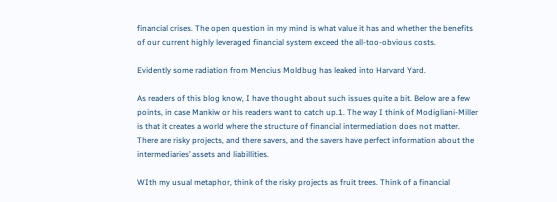financial crises. The open question in my mind is what value it has and whether the benefits of our current highly leveraged financial system exceed the all-too-obvious costs.

Evidently some radiation from Mencius Moldbug has leaked into Harvard Yard.

As readers of this blog know, I have thought about such issues quite a bit. Below are a few points, in case Mankiw or his readers want to catch up.1. The way I think of Modigliani-Miller is that it creates a world where the structure of financial intermediation does not matter. There are risky projects, and there savers, and the savers have perfect information about the intermediaries’ assets and liabillities.

WIth my usual metaphor, think of the risky projects as fruit trees. Think of a financial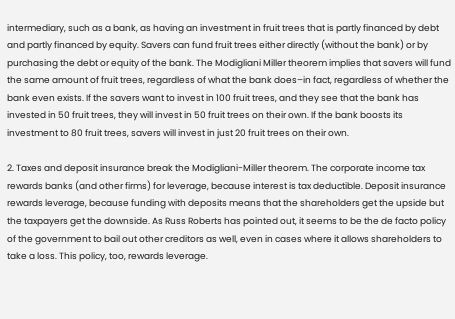intermediary, such as a bank, as having an investment in fruit trees that is partly financed by debt and partly financed by equity. Savers can fund fruit trees either directly (without the bank) or by purchasing the debt or equity of the bank. The Modigliani Miller theorem implies that savers will fund the same amount of fruit trees, regardless of what the bank does–in fact, regardless of whether the bank even exists. If the savers want to invest in 100 fruit trees, and they see that the bank has invested in 50 fruit trees, they will invest in 50 fruit trees on their own. If the bank boosts its investment to 80 fruit trees, savers will invest in just 20 fruit trees on their own.

2. Taxes and deposit insurance break the Modigliani-Miller theorem. The corporate income tax rewards banks (and other firms) for leverage, because interest is tax deductible. Deposit insurance rewards leverage, because funding with deposits means that the shareholders get the upside but the taxpayers get the downside. As Russ Roberts has pointed out, it seems to be the de facto policy of the government to bail out other creditors as well, even in cases where it allows shareholders to take a loss. This policy, too, rewards leverage.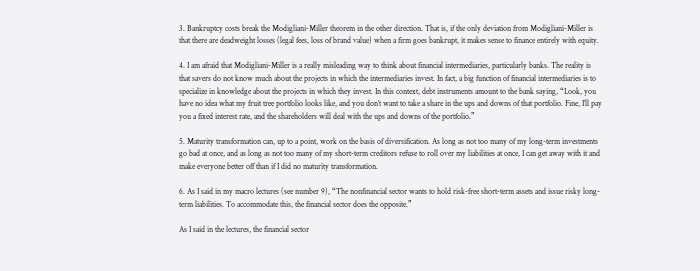3. Bankruptcy costs break the Modigliani-Miller theorem in the other direction. That is, if the only deviation from Modigliani-Miller is that there are deadweight losses (legal fees, loss of brand value) when a firm goes bankrupt, it makes sense to finance entirely with equity.

4. I am afraid that Modigliani-Miller is a really misleading way to think about financial intermediaries, particularly banks. The reality is that savers do not know much about the projects in which the intermediaries invest. In fact, a big function of financial intermediaries is to specialize in knowledge about the projects in which they invest. In this context, debt instruments amount to the bank saying, “Look, you have no idea what my fruit tree portfolio looks like, and you don’t want to take a share in the ups and downs of that portfolio. Fine, I’ll pay you a fixed interest rate, and the shareholders will deal with the ups and downs of the portfolio.”

5. Maturity transformation can, up to a point, work on the basis of diversification. As long as not too many of my long-term investments go bad at once, and as long as not too many of my short-term creditors refuse to roll over my liabilities at once, I can get away with it and make everyone better off than if I did no maturity transformation.

6. As I said in my macro lectures (see number 9), “The nonfinancial sector wants to hold risk-free short-term assets and issue risky long-term liabilities. To accommodate this, the financial sector does the opposite.”

As I said in the lectures, the financial sector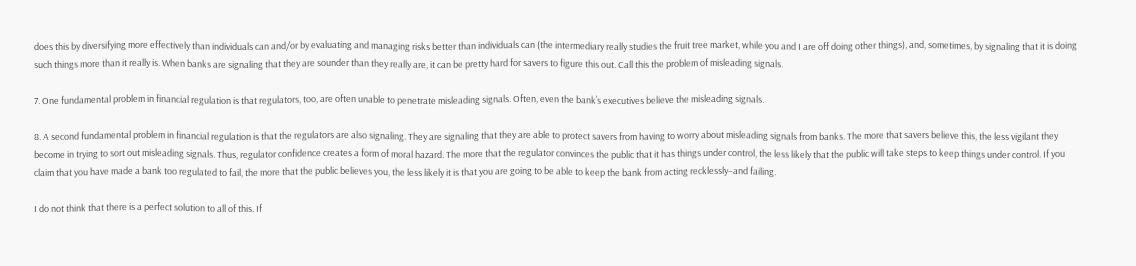does this by diversifying more effectively than individuals can and/or by evaluating and managing risks better than individuals can (the intermediary really studies the fruit tree market, while you and I are off doing other things), and, sometimes, by signaling that it is doing such things more than it really is. When banks are signaling that they are sounder than they really are, it can be pretty hard for savers to figure this out. Call this the problem of misleading signals.

7. One fundamental problem in financial regulation is that regulators, too, are often unable to penetrate misleading signals. Often, even the bank’s executives believe the misleading signals.

8. A second fundamental problem in financial regulation is that the regulators are also signaling. They are signaling that they are able to protect savers from having to worry about misleading signals from banks. The more that savers believe this, the less vigilant they become in trying to sort out misleading signals. Thus, regulator confidence creates a form of moral hazard. The more that the regulator convinces the public that it has things under control, the less likely that the public will take steps to keep things under control. If you claim that you have made a bank too regulated to fail, the more that the public believes you, the less likely it is that you are going to be able to keep the bank from acting recklessly–and failing.

I do not think that there is a perfect solution to all of this. If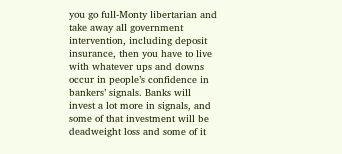you go full-Monty libertarian and take away all government intervention, including deposit insurance, then you have to live with whatever ups and downs occur in people’s confidence in bankers’ signals. Banks will invest a lot more in signals, and some of that investment will be deadweight loss and some of it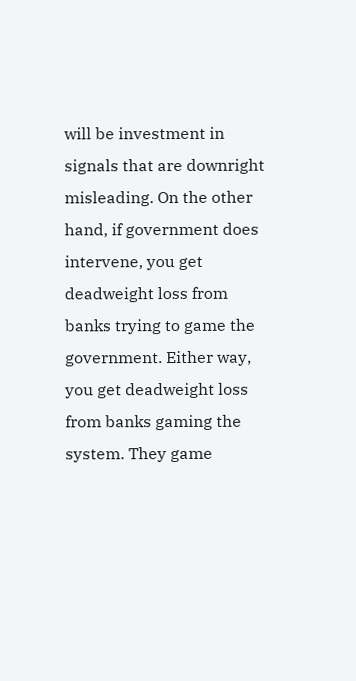will be investment in signals that are downright misleading. On the other hand, if government does intervene, you get deadweight loss from banks trying to game the government. Either way, you get deadweight loss from banks gaming the system. They game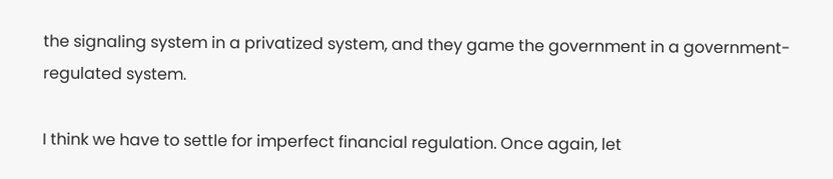the signaling system in a privatized system, and they game the government in a government-regulated system.

I think we have to settle for imperfect financial regulation. Once again, let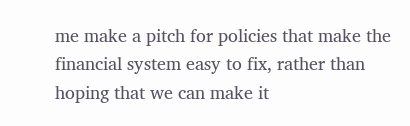me make a pitch for policies that make the financial system easy to fix, rather than hoping that we can make it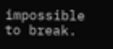impossible to break.